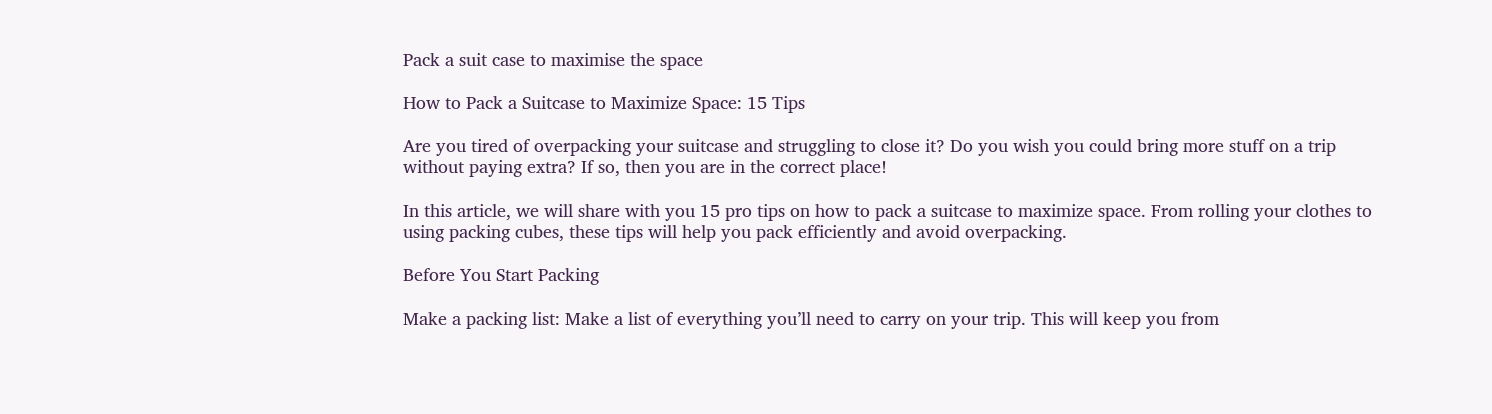Pack a suit case to maximise the space

How to Pack a Suitcase to Maximize Space: 15 Tips

Are you tired of overpacking your suitcase and struggling to close it? Do you wish you could bring more stuff on a trip without paying extra? If so, then you are in the correct place!

In this article, we will share with you 15 pro tips on how to pack a suitcase to maximize space. From rolling your clothes to using packing cubes, these tips will help you pack efficiently and avoid overpacking.

Before You Start Packing

Make a packing list: Make a list of everything you’ll need to carry on your trip. This will keep you from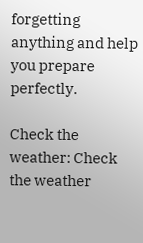forgetting anything and help you prepare perfectly.

Check the weather: Check the weather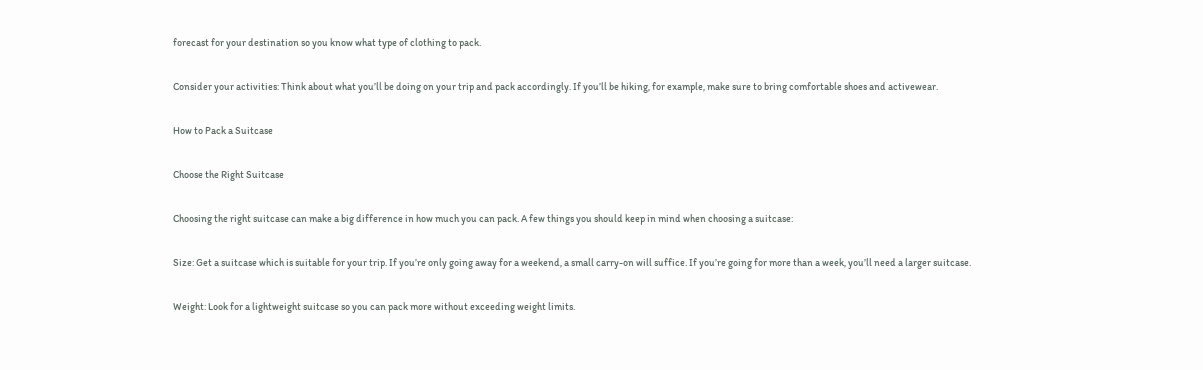forecast for your destination so you know what type of clothing to pack.

Consider your activities: Think about what you’ll be doing on your trip and pack accordingly. If you’ll be hiking, for example, make sure to bring comfortable shoes and activewear.

How to Pack a Suitcase

Choose the Right Suitcase

Choosing the right suitcase can make a big difference in how much you can pack. A few things you should keep in mind when choosing a suitcase:

Size: Get a suitcase which is suitable for your trip. If you’re only going away for a weekend, a small carry-on will suffice. If you’re going for more than a week, you’ll need a larger suitcase.

Weight: Look for a lightweight suitcase so you can pack more without exceeding weight limits.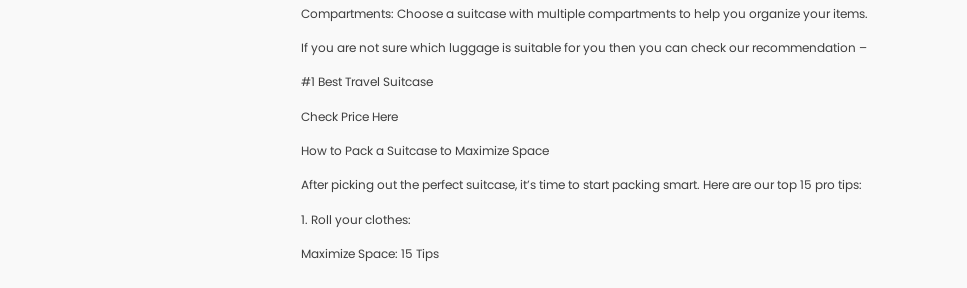Compartments: Choose a suitcase with multiple compartments to help you organize your items.

If you are not sure which luggage is suitable for you then you can check our recommendation –

#1 Best Travel Suitcase

Check Price Here

How to Pack a Suitcase to Maximize Space

After picking out the perfect suitcase, it’s time to start packing smart. Here are our top 15 pro tips:

1. Roll your clothes:

Maximize Space: 15 Tips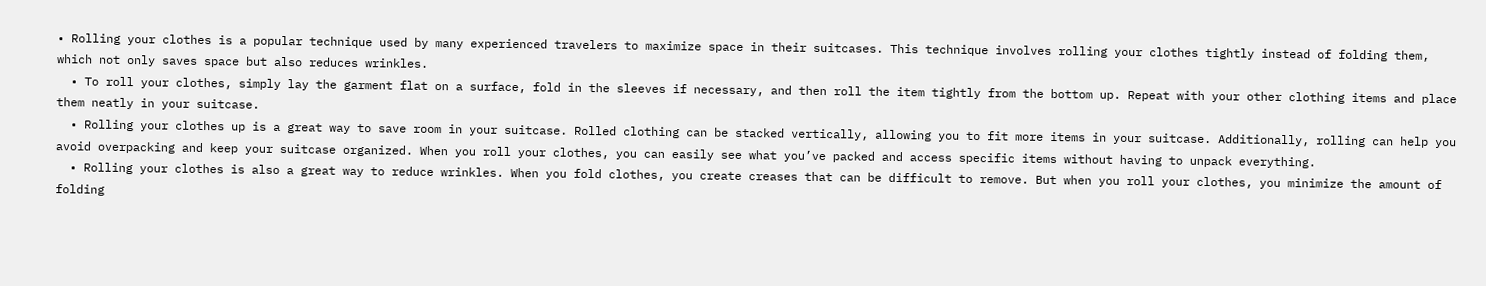• Rolling your clothes is a popular technique used by many experienced travelers to maximize space in their suitcases. This technique involves rolling your clothes tightly instead of folding them, which not only saves space but also reduces wrinkles.
  • To roll your clothes, simply lay the garment flat on a surface, fold in the sleeves if necessary, and then roll the item tightly from the bottom up. Repeat with your other clothing items and place them neatly in your suitcase.
  • Rolling your clothes up is a great way to save room in your suitcase. Rolled clothing can be stacked vertically, allowing you to fit more items in your suitcase. Additionally, rolling can help you avoid overpacking and keep your suitcase organized. When you roll your clothes, you can easily see what you’ve packed and access specific items without having to unpack everything.
  • Rolling your clothes is also a great way to reduce wrinkles. When you fold clothes, you create creases that can be difficult to remove. But when you roll your clothes, you minimize the amount of folding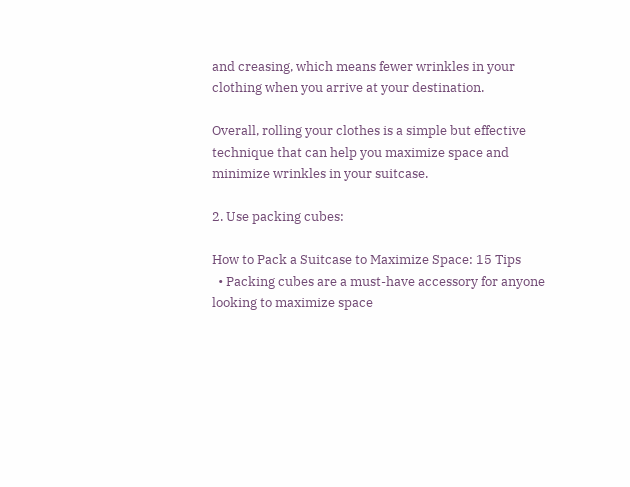and creasing, which means fewer wrinkles in your clothing when you arrive at your destination.

Overall, rolling your clothes is a simple but effective technique that can help you maximize space and minimize wrinkles in your suitcase.

2. Use packing cubes:

How to Pack a Suitcase to Maximize Space: 15 Tips
  • Packing cubes are a must-have accessory for anyone looking to maximize space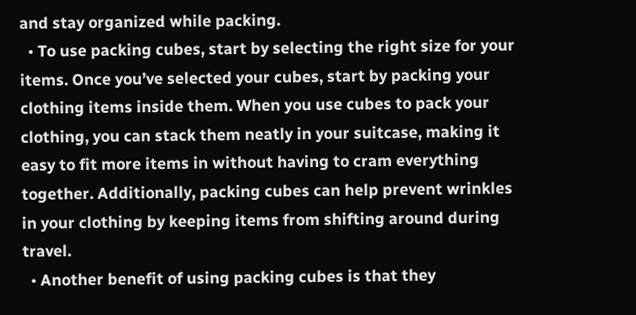and stay organized while packing.
  • To use packing cubes, start by selecting the right size for your items. Once you’ve selected your cubes, start by packing your clothing items inside them. When you use cubes to pack your clothing, you can stack them neatly in your suitcase, making it easy to fit more items in without having to cram everything together. Additionally, packing cubes can help prevent wrinkles in your clothing by keeping items from shifting around during travel.
  • Another benefit of using packing cubes is that they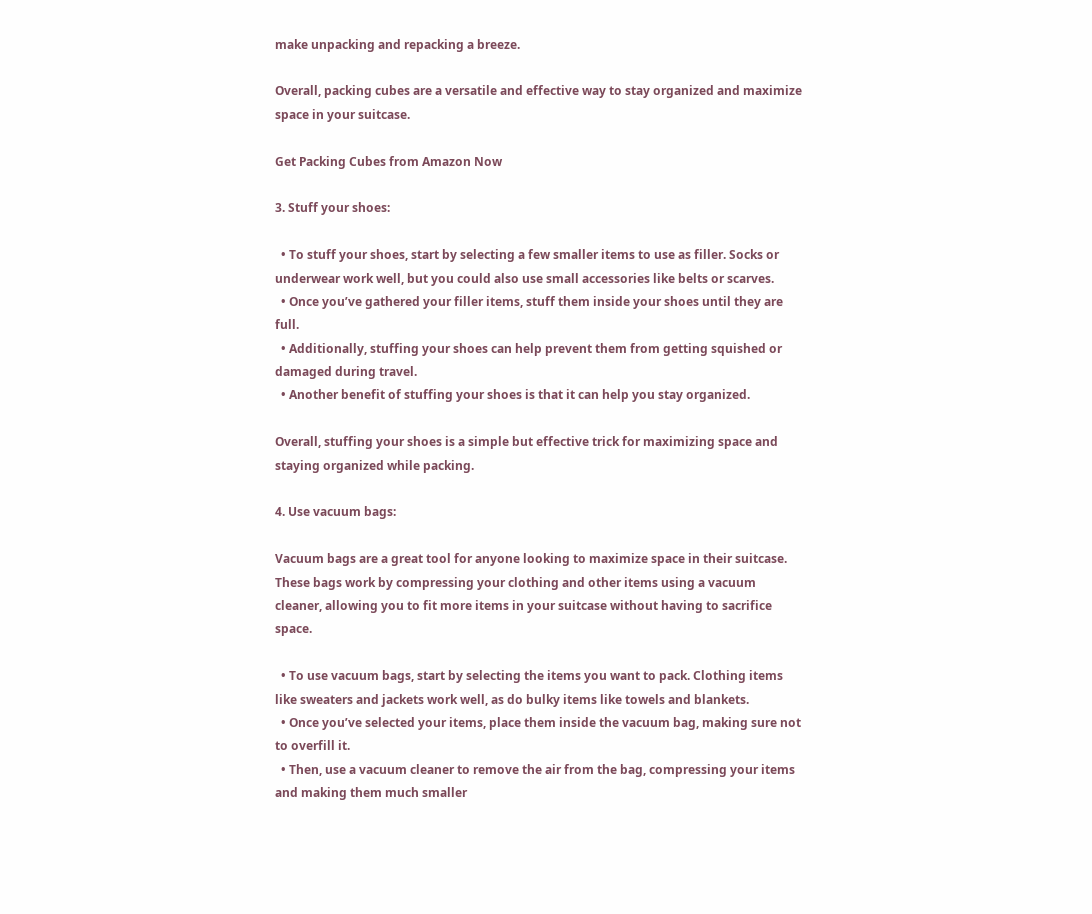make unpacking and repacking a breeze.

Overall, packing cubes are a versatile and effective way to stay organized and maximize space in your suitcase.

Get Packing Cubes from Amazon Now

3. Stuff your shoes:

  • To stuff your shoes, start by selecting a few smaller items to use as filler. Socks or underwear work well, but you could also use small accessories like belts or scarves.
  • Once you’ve gathered your filler items, stuff them inside your shoes until they are full.
  • Additionally, stuffing your shoes can help prevent them from getting squished or damaged during travel.
  • Another benefit of stuffing your shoes is that it can help you stay organized.

Overall, stuffing your shoes is a simple but effective trick for maximizing space and staying organized while packing.

4. Use vacuum bags:

Vacuum bags are a great tool for anyone looking to maximize space in their suitcase. These bags work by compressing your clothing and other items using a vacuum cleaner, allowing you to fit more items in your suitcase without having to sacrifice space.

  • To use vacuum bags, start by selecting the items you want to pack. Clothing items like sweaters and jackets work well, as do bulky items like towels and blankets.
  • Once you’ve selected your items, place them inside the vacuum bag, making sure not to overfill it.
  • Then, use a vacuum cleaner to remove the air from the bag, compressing your items and making them much smaller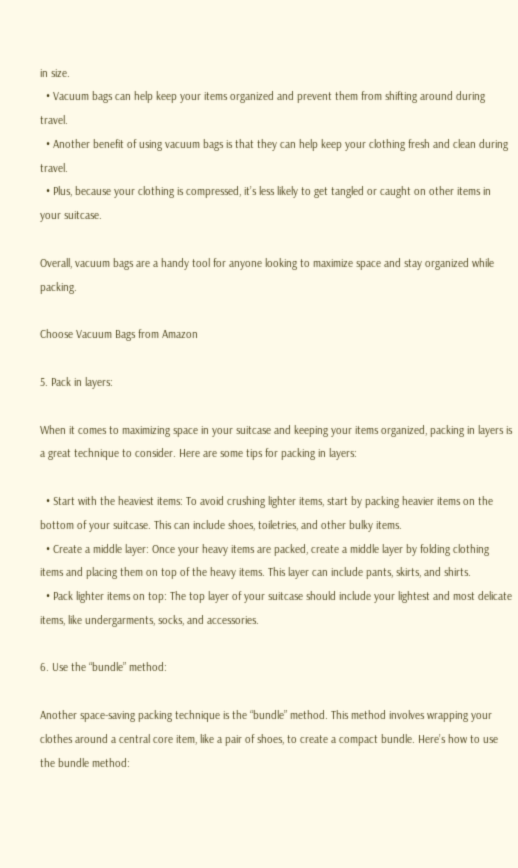in size.
  • Vacuum bags can help keep your items organized and prevent them from shifting around during travel.
  • Another benefit of using vacuum bags is that they can help keep your clothing fresh and clean during travel.
  • Plus, because your clothing is compressed, it’s less likely to get tangled or caught on other items in your suitcase.

Overall, vacuum bags are a handy tool for anyone looking to maximize space and stay organized while packing.

Choose Vacuum Bags from Amazon

5. Pack in layers:

When it comes to maximizing space in your suitcase and keeping your items organized, packing in layers is a great technique to consider. Here are some tips for packing in layers:

  • Start with the heaviest items: To avoid crushing lighter items, start by packing heavier items on the bottom of your suitcase. This can include shoes, toiletries, and other bulky items.
  • Create a middle layer: Once your heavy items are packed, create a middle layer by folding clothing items and placing them on top of the heavy items. This layer can include pants, skirts, and shirts.
  • Pack lighter items on top: The top layer of your suitcase should include your lightest and most delicate items, like undergarments, socks, and accessories.

6. Use the “bundle” method:

Another space-saving packing technique is the “bundle” method. This method involves wrapping your clothes around a central core item, like a pair of shoes, to create a compact bundle. Here’s how to use the bundle method: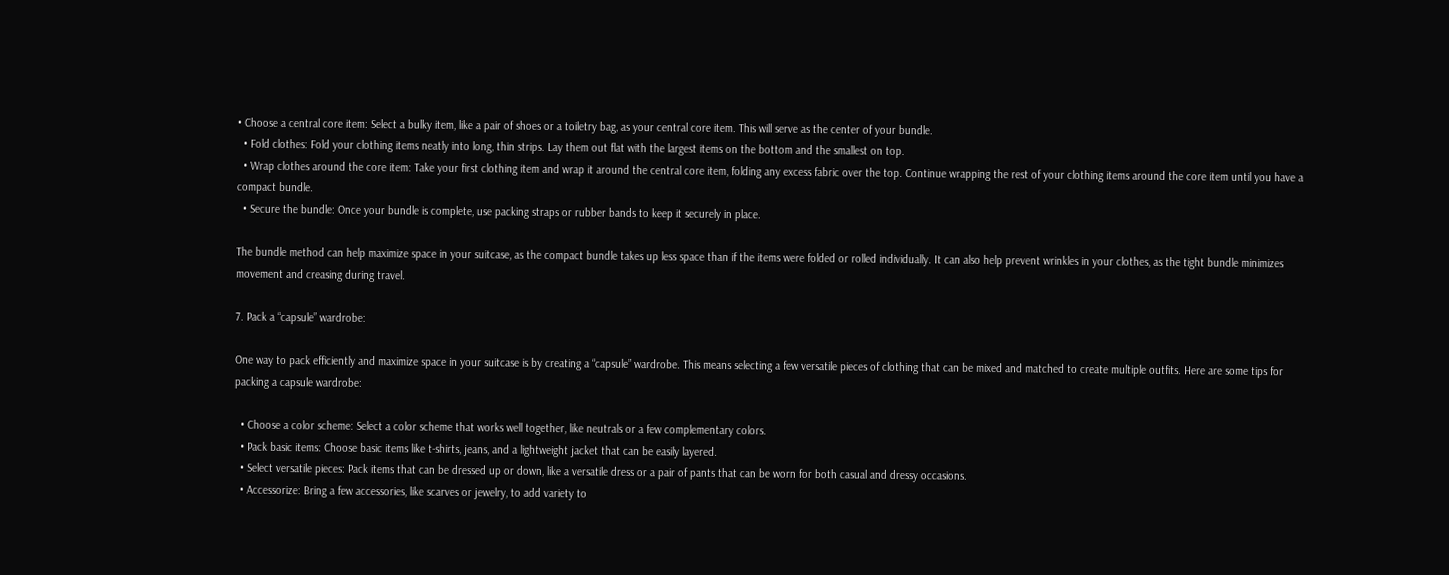• Choose a central core item: Select a bulky item, like a pair of shoes or a toiletry bag, as your central core item. This will serve as the center of your bundle.
  • Fold clothes: Fold your clothing items neatly into long, thin strips. Lay them out flat with the largest items on the bottom and the smallest on top.
  • Wrap clothes around the core item: Take your first clothing item and wrap it around the central core item, folding any excess fabric over the top. Continue wrapping the rest of your clothing items around the core item until you have a compact bundle.
  • Secure the bundle: Once your bundle is complete, use packing straps or rubber bands to keep it securely in place.

The bundle method can help maximize space in your suitcase, as the compact bundle takes up less space than if the items were folded or rolled individually. It can also help prevent wrinkles in your clothes, as the tight bundle minimizes movement and creasing during travel.

7. Pack a “capsule” wardrobe:

One way to pack efficiently and maximize space in your suitcase is by creating a “capsule” wardrobe. This means selecting a few versatile pieces of clothing that can be mixed and matched to create multiple outfits. Here are some tips for packing a capsule wardrobe:

  • Choose a color scheme: Select a color scheme that works well together, like neutrals or a few complementary colors.
  • Pack basic items: Choose basic items like t-shirts, jeans, and a lightweight jacket that can be easily layered.
  • Select versatile pieces: Pack items that can be dressed up or down, like a versatile dress or a pair of pants that can be worn for both casual and dressy occasions.
  • Accessorize: Bring a few accessories, like scarves or jewelry, to add variety to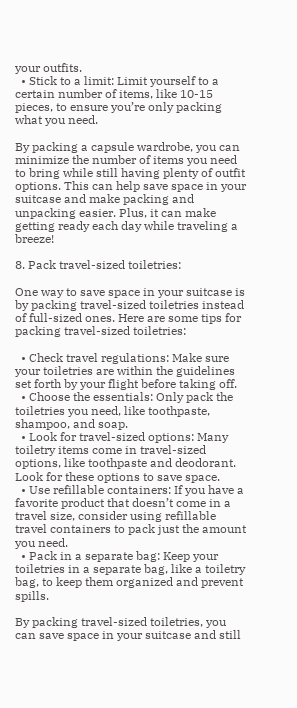your outfits.
  • Stick to a limit: Limit yourself to a certain number of items, like 10-15 pieces, to ensure you’re only packing what you need.

By packing a capsule wardrobe, you can minimize the number of items you need to bring while still having plenty of outfit options. This can help save space in your suitcase and make packing and unpacking easier. Plus, it can make getting ready each day while traveling a breeze!

8. Pack travel-sized toiletries:

One way to save space in your suitcase is by packing travel-sized toiletries instead of full-sized ones. Here are some tips for packing travel-sized toiletries:

  • Check travel regulations: Make sure your toiletries are within the guidelines set forth by your flight before taking off.
  • Choose the essentials: Only pack the toiletries you need, like toothpaste, shampoo, and soap.
  • Look for travel-sized options: Many toiletry items come in travel-sized options, like toothpaste and deodorant. Look for these options to save space.
  • Use refillable containers: If you have a favorite product that doesn’t come in a travel size, consider using refillable travel containers to pack just the amount you need.
  • Pack in a separate bag: Keep your toiletries in a separate bag, like a toiletry bag, to keep them organized and prevent spills.

By packing travel-sized toiletries, you can save space in your suitcase and still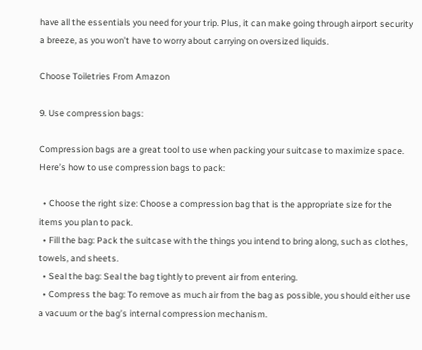have all the essentials you need for your trip. Plus, it can make going through airport security a breeze, as you won’t have to worry about carrying on oversized liquids.

Choose Toiletries From Amazon

9. Use compression bags:

Compression bags are a great tool to use when packing your suitcase to maximize space. Here’s how to use compression bags to pack:

  • Choose the right size: Choose a compression bag that is the appropriate size for the items you plan to pack.
  • Fill the bag: Pack the suitcase with the things you intend to bring along, such as clothes, towels, and sheets.
  • Seal the bag: Seal the bag tightly to prevent air from entering.
  • Compress the bag: To remove as much air from the bag as possible, you should either use a vacuum or the bag’s internal compression mechanism.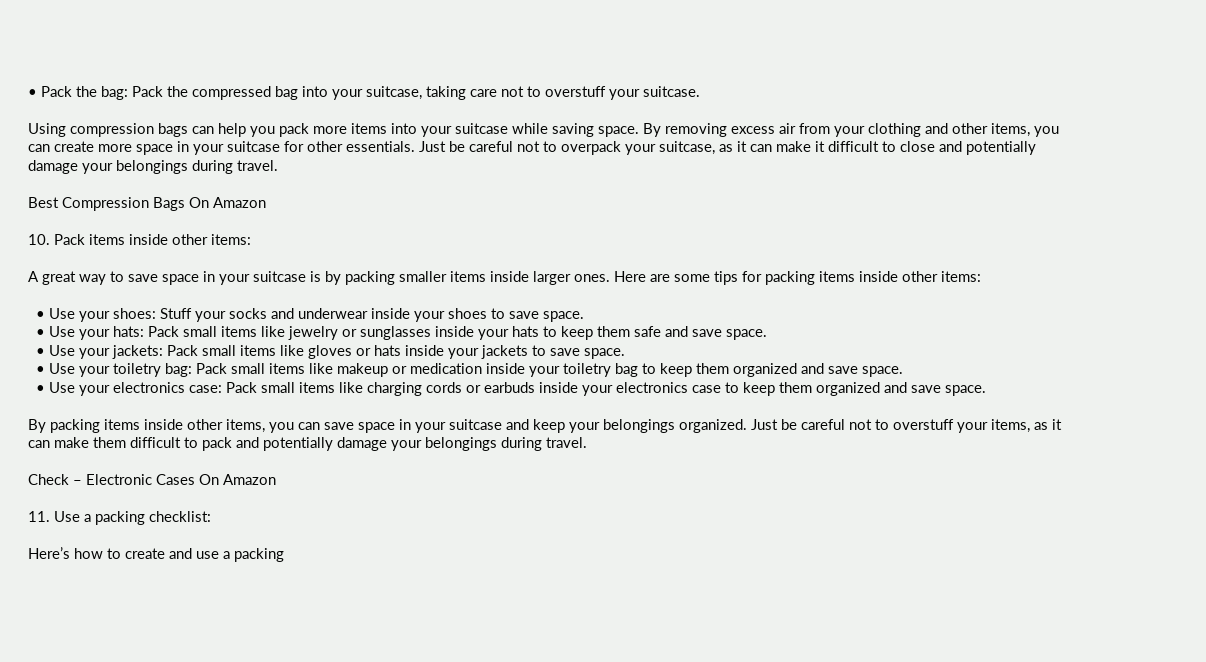• Pack the bag: Pack the compressed bag into your suitcase, taking care not to overstuff your suitcase.

Using compression bags can help you pack more items into your suitcase while saving space. By removing excess air from your clothing and other items, you can create more space in your suitcase for other essentials. Just be careful not to overpack your suitcase, as it can make it difficult to close and potentially damage your belongings during travel.

Best Compression Bags On Amazon

10. Pack items inside other items:

A great way to save space in your suitcase is by packing smaller items inside larger ones. Here are some tips for packing items inside other items:

  • Use your shoes: Stuff your socks and underwear inside your shoes to save space.
  • Use your hats: Pack small items like jewelry or sunglasses inside your hats to keep them safe and save space.
  • Use your jackets: Pack small items like gloves or hats inside your jackets to save space.
  • Use your toiletry bag: Pack small items like makeup or medication inside your toiletry bag to keep them organized and save space.
  • Use your electronics case: Pack small items like charging cords or earbuds inside your electronics case to keep them organized and save space.

By packing items inside other items, you can save space in your suitcase and keep your belongings organized. Just be careful not to overstuff your items, as it can make them difficult to pack and potentially damage your belongings during travel.

Check – Electronic Cases On Amazon

11. Use a packing checklist:

Here’s how to create and use a packing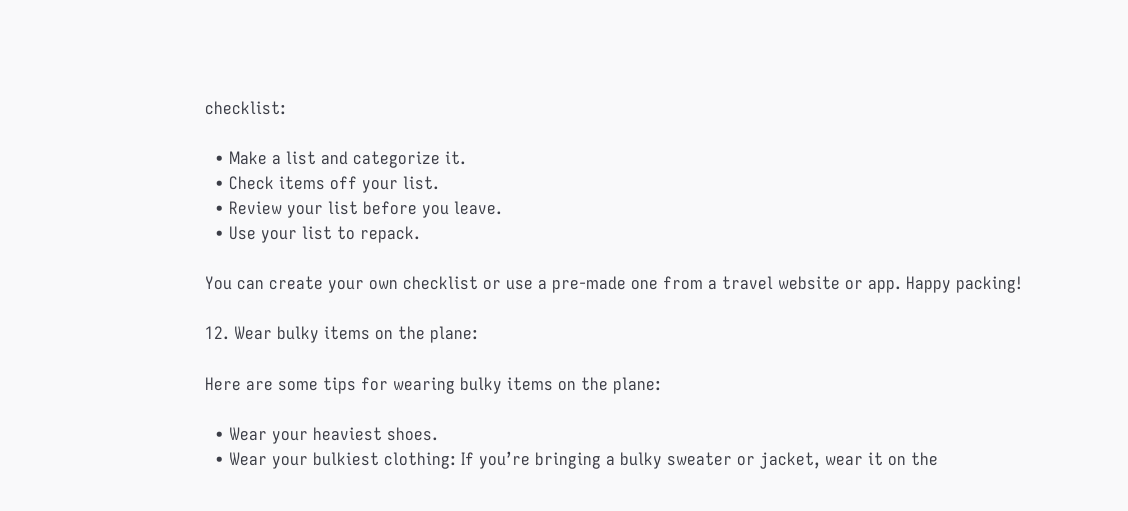checklist:

  • Make a list and categorize it.
  • Check items off your list.
  • Review your list before you leave.
  • Use your list to repack.

You can create your own checklist or use a pre-made one from a travel website or app. Happy packing!

12. Wear bulky items on the plane:

Here are some tips for wearing bulky items on the plane:

  • Wear your heaviest shoes.
  • Wear your bulkiest clothing: If you’re bringing a bulky sweater or jacket, wear it on the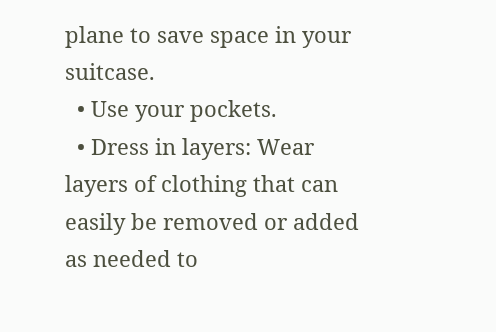plane to save space in your suitcase.
  • Use your pockets.
  • Dress in layers: Wear layers of clothing that can easily be removed or added as needed to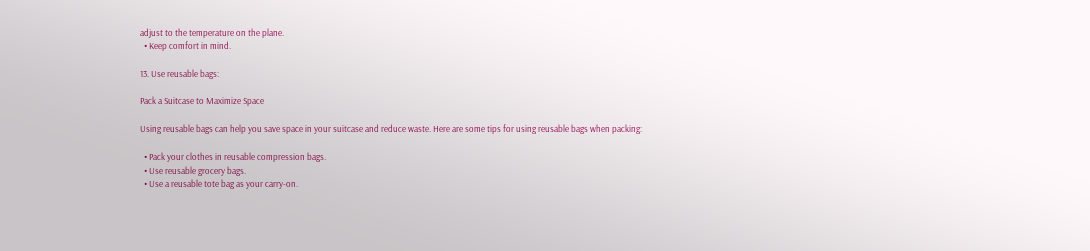adjust to the temperature on the plane.
  • Keep comfort in mind.

13. Use reusable bags:

Pack a Suitcase to Maximize Space

Using reusable bags can help you save space in your suitcase and reduce waste. Here are some tips for using reusable bags when packing:

  • Pack your clothes in reusable compression bags.
  • Use reusable grocery bags.
  • Use a reusable tote bag as your carry-on.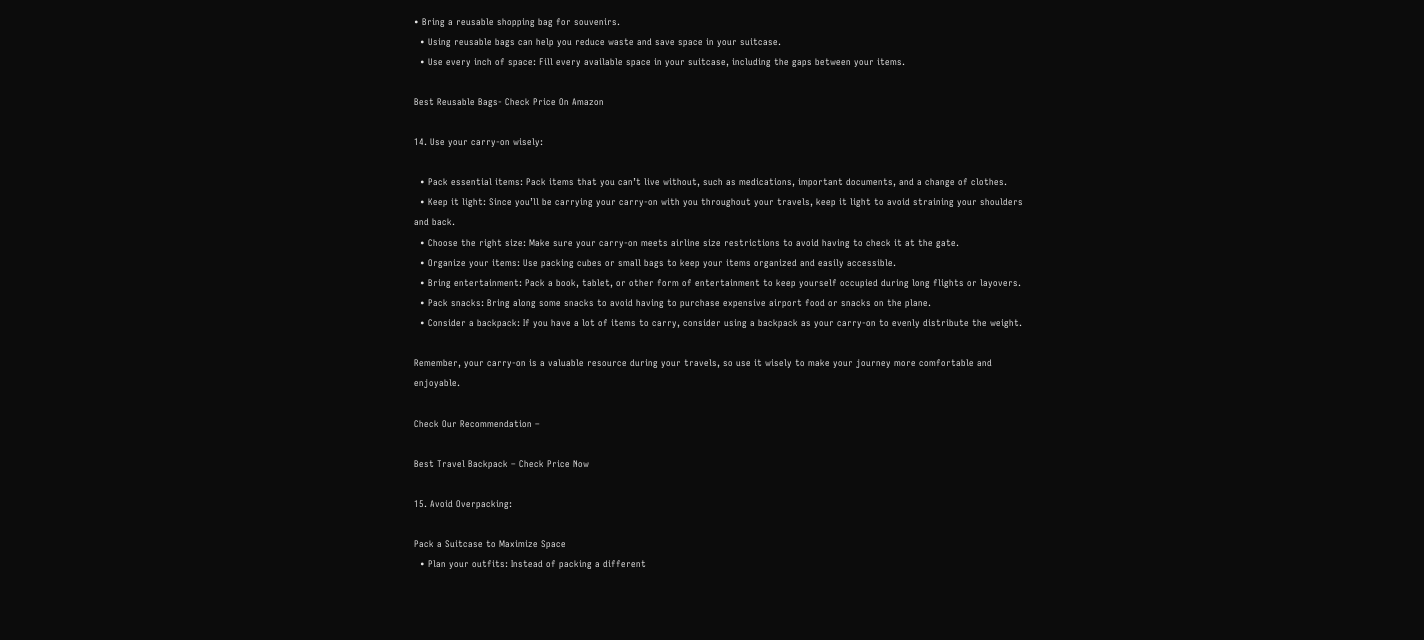• Bring a reusable shopping bag for souvenirs.
  • Using reusable bags can help you reduce waste and save space in your suitcase.
  • Use every inch of space: Fill every available space in your suitcase, including the gaps between your items.

Best Reusable Bags- Check Price On Amazon

14. Use your carry-on wisely:

  • Pack essential items: Pack items that you can’t live without, such as medications, important documents, and a change of clothes.
  • Keep it light: Since you’ll be carrying your carry-on with you throughout your travels, keep it light to avoid straining your shoulders and back.
  • Choose the right size: Make sure your carry-on meets airline size restrictions to avoid having to check it at the gate.
  • Organize your items: Use packing cubes or small bags to keep your items organized and easily accessible.
  • Bring entertainment: Pack a book, tablet, or other form of entertainment to keep yourself occupied during long flights or layovers.
  • Pack snacks: Bring along some snacks to avoid having to purchase expensive airport food or snacks on the plane.
  • Consider a backpack: If you have a lot of items to carry, consider using a backpack as your carry-on to evenly distribute the weight.

Remember, your carry-on is a valuable resource during your travels, so use it wisely to make your journey more comfortable and enjoyable.

Check Our Recommendation –

Best Travel Backpack – Check Price Now

15. Avoid Overpacking:

Pack a Suitcase to Maximize Space
  • Plan your outfits: Instead of packing a different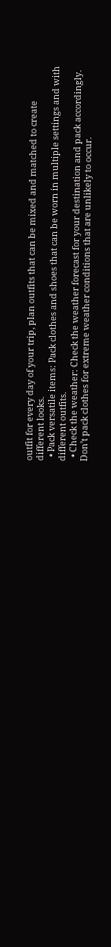outfit for every day of your trip, plan outfits that can be mixed and matched to create different looks.
  • Pack versatile items: Pack clothes and shoes that can be worn in multiple settings and with different outfits.
  • Check the weather: Check the weather forecast for your destination and pack accordingly. Don’t pack clothes for extreme weather conditions that are unlikely to occur.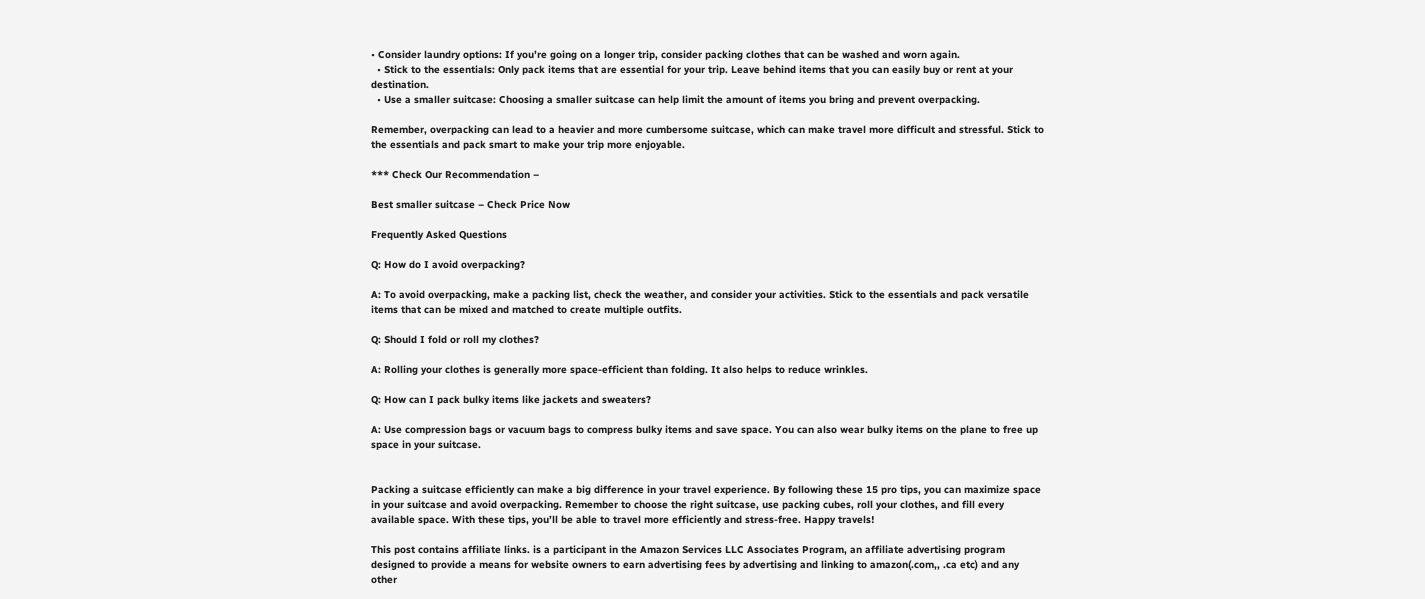• Consider laundry options: If you’re going on a longer trip, consider packing clothes that can be washed and worn again.
  • Stick to the essentials: Only pack items that are essential for your trip. Leave behind items that you can easily buy or rent at your destination.
  • Use a smaller suitcase: Choosing a smaller suitcase can help limit the amount of items you bring and prevent overpacking.

Remember, overpacking can lead to a heavier and more cumbersome suitcase, which can make travel more difficult and stressful. Stick to the essentials and pack smart to make your trip more enjoyable.

*** Check Our Recommendation –

Best smaller suitcase – Check Price Now

Frequently Asked Questions

Q: How do I avoid overpacking?

A: To avoid overpacking, make a packing list, check the weather, and consider your activities. Stick to the essentials and pack versatile items that can be mixed and matched to create multiple outfits.

Q: Should I fold or roll my clothes?

A: Rolling your clothes is generally more space-efficient than folding. It also helps to reduce wrinkles.

Q: How can I pack bulky items like jackets and sweaters?

A: Use compression bags or vacuum bags to compress bulky items and save space. You can also wear bulky items on the plane to free up space in your suitcase.


Packing a suitcase efficiently can make a big difference in your travel experience. By following these 15 pro tips, you can maximize space in your suitcase and avoid overpacking. Remember to choose the right suitcase, use packing cubes, roll your clothes, and fill every available space. With these tips, you’ll be able to travel more efficiently and stress-free. Happy travels!

This post contains affiliate links. is a participant in the Amazon Services LLC Associates Program, an affiliate advertising program designed to provide a means for website owners to earn advertising fees by advertising and linking to amazon(.com,, .ca etc) and any other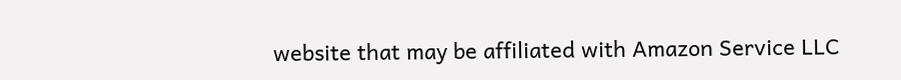website that may be affiliated with Amazon Service LLC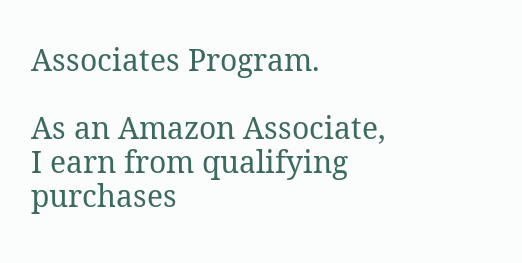Associates Program.

As an Amazon Associate, I earn from qualifying purchases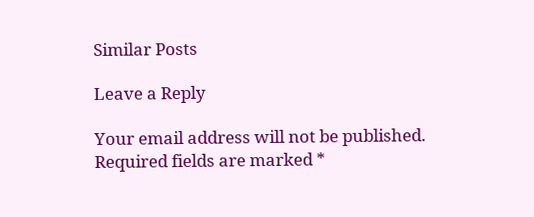Similar Posts

Leave a Reply

Your email address will not be published. Required fields are marked *